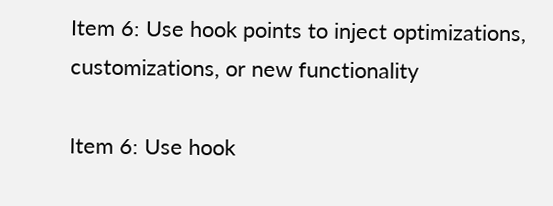Item 6: Use hook points to inject optimizations, customizations, or new functionality

Item 6: Use hook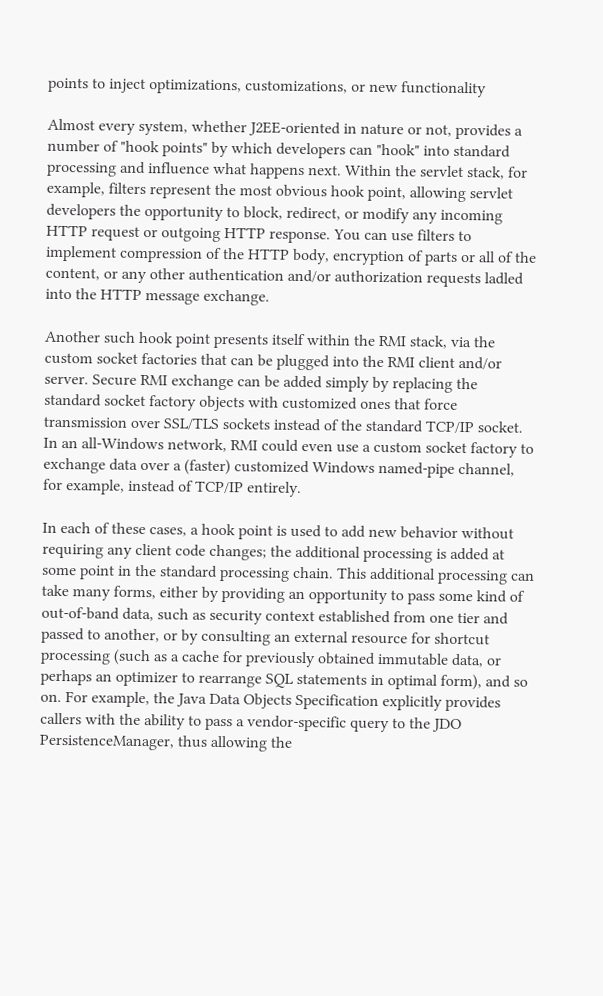points to inject optimizations, customizations, or new functionality

Almost every system, whether J2EE-oriented in nature or not, provides a number of "hook points" by which developers can "hook" into standard processing and influence what happens next. Within the servlet stack, for example, filters represent the most obvious hook point, allowing servlet developers the opportunity to block, redirect, or modify any incoming HTTP request or outgoing HTTP response. You can use filters to implement compression of the HTTP body, encryption of parts or all of the content, or any other authentication and/or authorization requests ladled into the HTTP message exchange.

Another such hook point presents itself within the RMI stack, via the custom socket factories that can be plugged into the RMI client and/or server. Secure RMI exchange can be added simply by replacing the standard socket factory objects with customized ones that force transmission over SSL/TLS sockets instead of the standard TCP/IP socket. In an all-Windows network, RMI could even use a custom socket factory to exchange data over a (faster) customized Windows named-pipe channel, for example, instead of TCP/IP entirely.

In each of these cases, a hook point is used to add new behavior without requiring any client code changes; the additional processing is added at some point in the standard processing chain. This additional processing can take many forms, either by providing an opportunity to pass some kind of out-of-band data, such as security context established from one tier and passed to another, or by consulting an external resource for shortcut processing (such as a cache for previously obtained immutable data, or perhaps an optimizer to rearrange SQL statements in optimal form), and so on. For example, the Java Data Objects Specification explicitly provides callers with the ability to pass a vendor-specific query to the JDO PersistenceManager, thus allowing the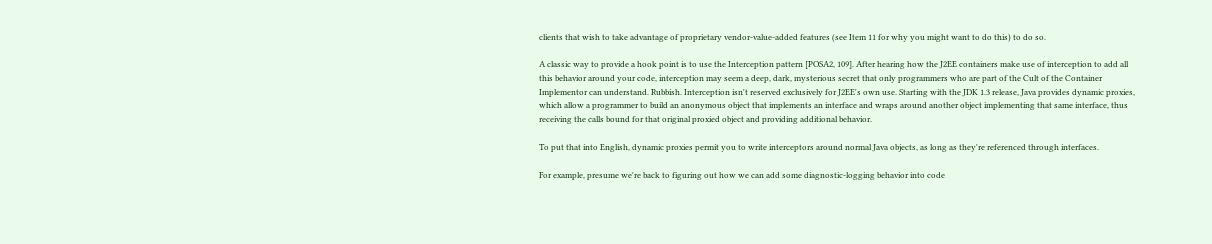clients that wish to take advantage of proprietary vendor-value-added features (see Item 11 for why you might want to do this) to do so.

A classic way to provide a hook point is to use the Interception pattern [POSA2, 109]. After hearing how the J2EE containers make use of interception to add all this behavior around your code, interception may seem a deep, dark, mysterious secret that only programmers who are part of the Cult of the Container Implementor can understand. Rubbish. Interception isn't reserved exclusively for J2EE's own use. Starting with the JDK 1.3 release, Java provides dynamic proxies, which allow a programmer to build an anonymous object that implements an interface and wraps around another object implementing that same interface, thus receiving the calls bound for that original proxied object and providing additional behavior.

To put that into English, dynamic proxies permit you to write interceptors around normal Java objects, as long as they're referenced through interfaces.

For example, presume we're back to figuring out how we can add some diagnostic-logging behavior into code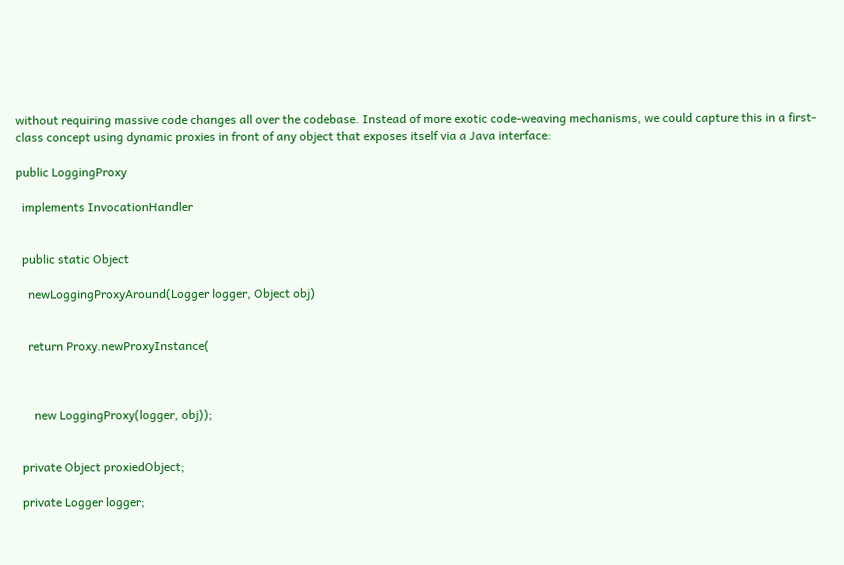without requiring massive code changes all over the codebase. Instead of more exotic code-weaving mechanisms, we could capture this in a first-class concept using dynamic proxies in front of any object that exposes itself via a Java interface:

public LoggingProxy

  implements InvocationHandler


  public static Object

    newLoggingProxyAround(Logger logger, Object obj)


    return Proxy.newProxyInstance(



      new LoggingProxy(logger, obj));


  private Object proxiedObject;

  private Logger logger;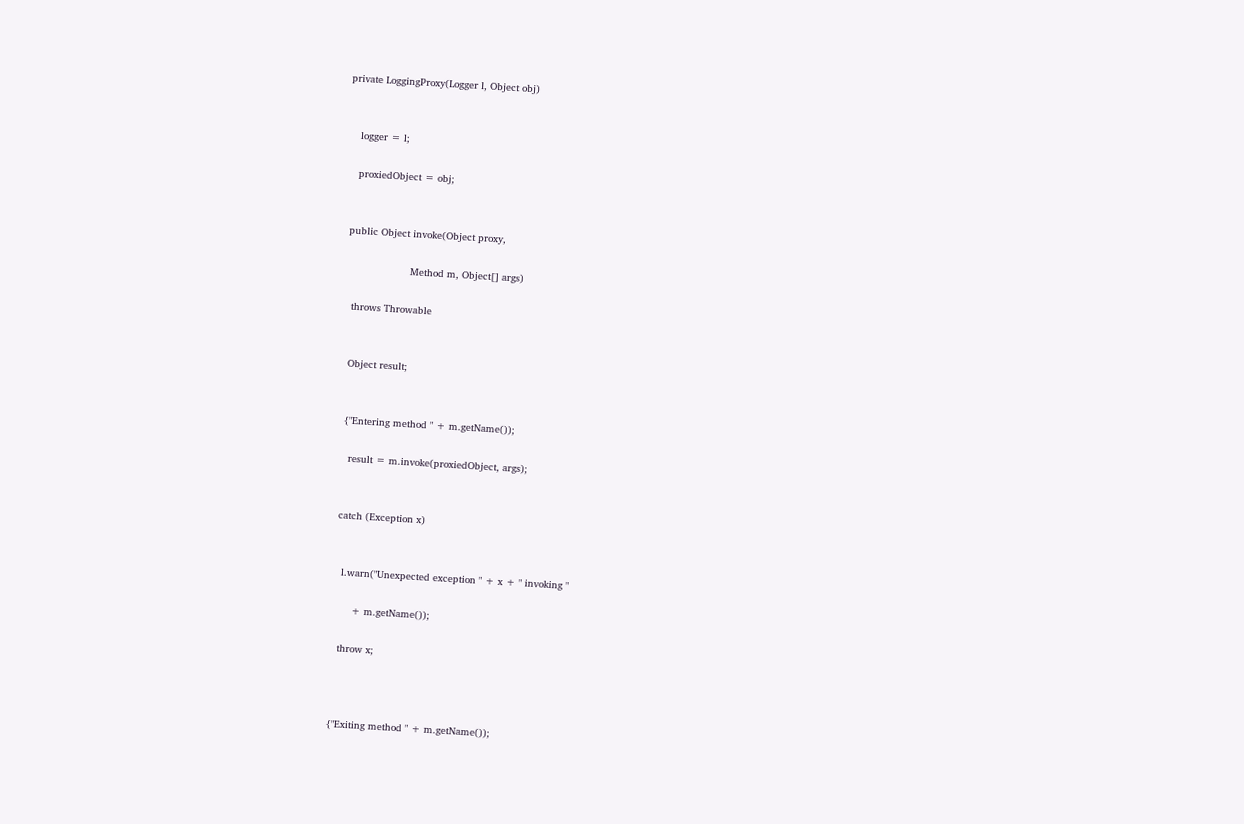private LoggingProxy(Logger l, Object obj)


    logger = l;

    proxiedObject = obj;


  public Object invoke(Object proxy,

                       Method m, Object[] args)

    throws Throwable


    Object result;


    {"Entering method " + m.getName());

      result = m.invoke(proxiedObject, args);


    catch (Exception x)


      l.warn("Unexpected exception " + x + " invoking "

          + m.getName());

      throw x;



    {"Exiting method " + m.getName());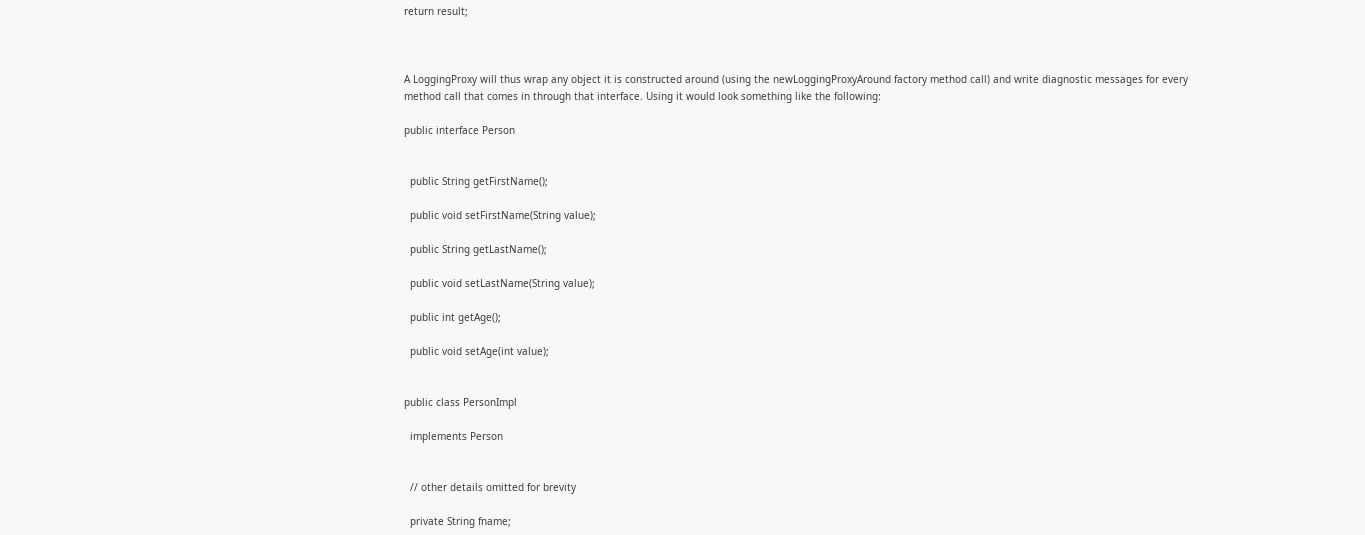return result;



A LoggingProxy will thus wrap any object it is constructed around (using the newLoggingProxyAround factory method call) and write diagnostic messages for every method call that comes in through that interface. Using it would look something like the following:

public interface Person


  public String getFirstName();

  public void setFirstName(String value);

  public String getLastName();

  public void setLastName(String value);

  public int getAge();

  public void setAge(int value);


public class PersonImpl

  implements Person


  // other details omitted for brevity

  private String fname;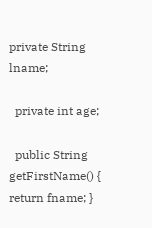private String lname;

  private int age;

  public String getFirstName() { return fname; }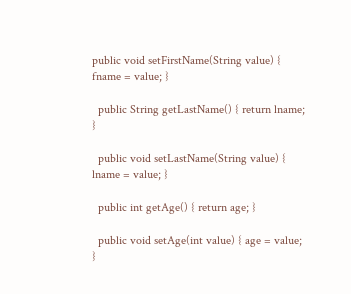public void setFirstName(String value) { fname = value; }

  public String getLastName() { return lname; }

  public void setLastName(String value) { lname = value; }

  public int getAge() { return age; }

  public void setAge(int value) { age = value; }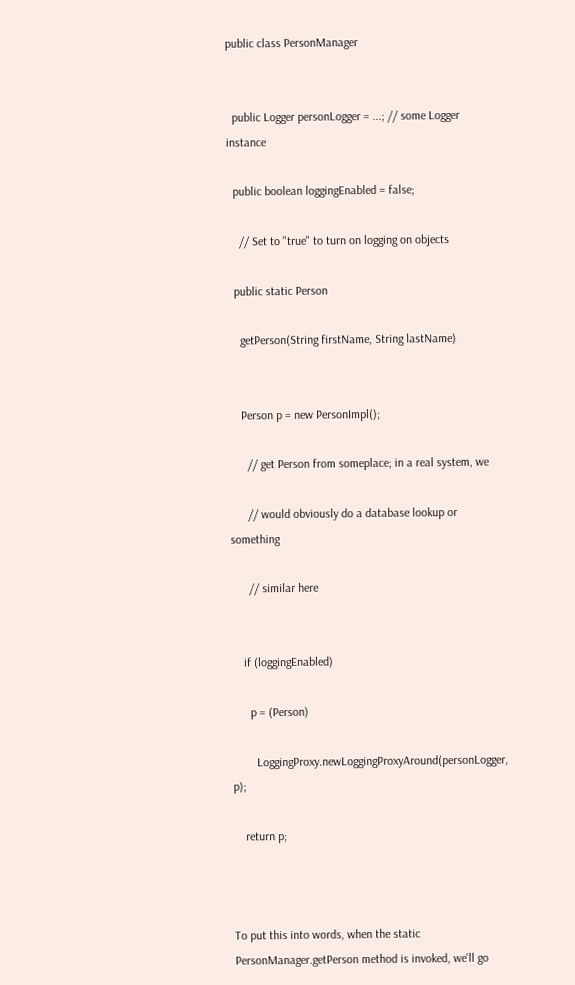public class PersonManager


  public Logger personLogger = ...; // some Logger instance

  public boolean loggingEnabled = false;

    // Set to "true" to turn on logging on objects

  public static Person

    getPerson(String firstName, String lastName)


    Person p = new PersonImpl();

      // get Person from someplace; in a real system, we

      // would obviously do a database lookup or something

      // similar here


    if (loggingEnabled)

      p = (Person)

        LoggingProxy.newLoggingProxyAround(personLogger, p);

    return p;



To put this into words, when the static PersonManager.getPerson method is invoked, we'll go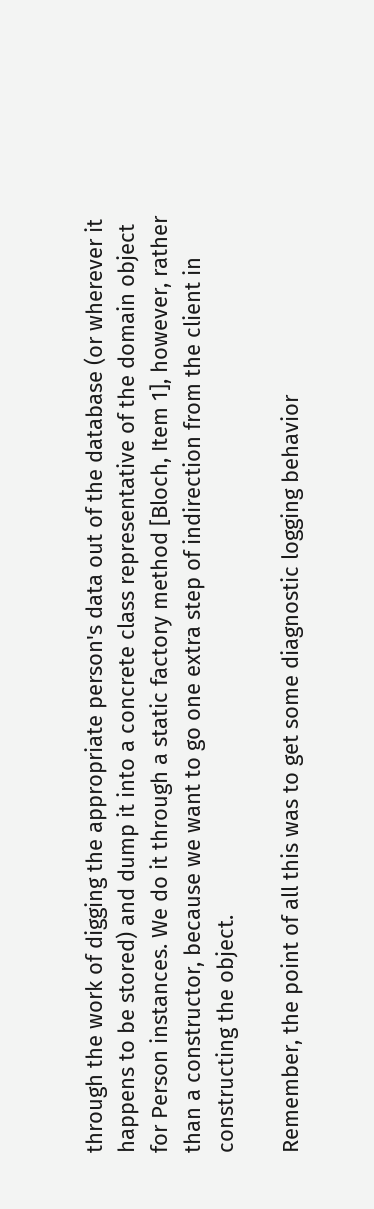through the work of digging the appropriate person's data out of the database (or wherever it happens to be stored) and dump it into a concrete class representative of the domain object for Person instances. We do it through a static factory method [Bloch, Item 1], however, rather than a constructor, because we want to go one extra step of indirection from the client in constructing the object.

Remember, the point of all this was to get some diagnostic logging behavior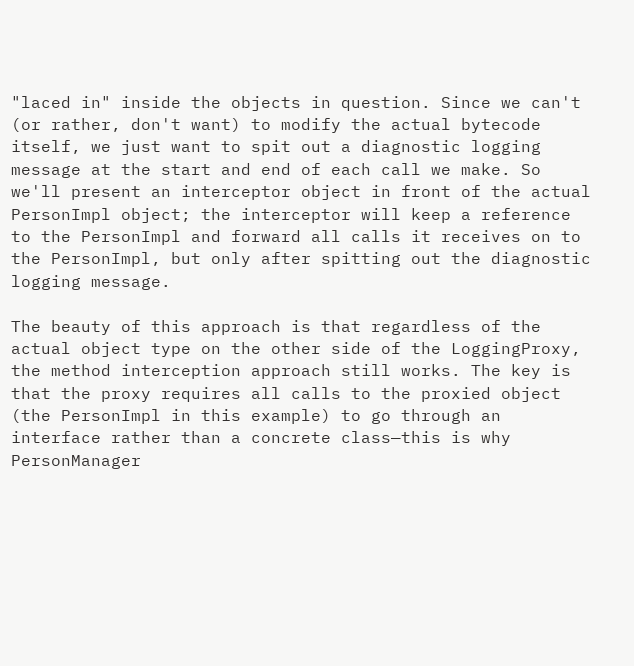"laced in" inside the objects in question. Since we can't (or rather, don't want) to modify the actual bytecode itself, we just want to spit out a diagnostic logging message at the start and end of each call we make. So we'll present an interceptor object in front of the actual PersonImpl object; the interceptor will keep a reference to the PersonImpl and forward all calls it receives on to the PersonImpl, but only after spitting out the diagnostic logging message.

The beauty of this approach is that regardless of the actual object type on the other side of the LoggingProxy, the method interception approach still works. The key is that the proxy requires all calls to the proxied object (the PersonImpl in this example) to go through an interface rather than a concrete class—this is why PersonManager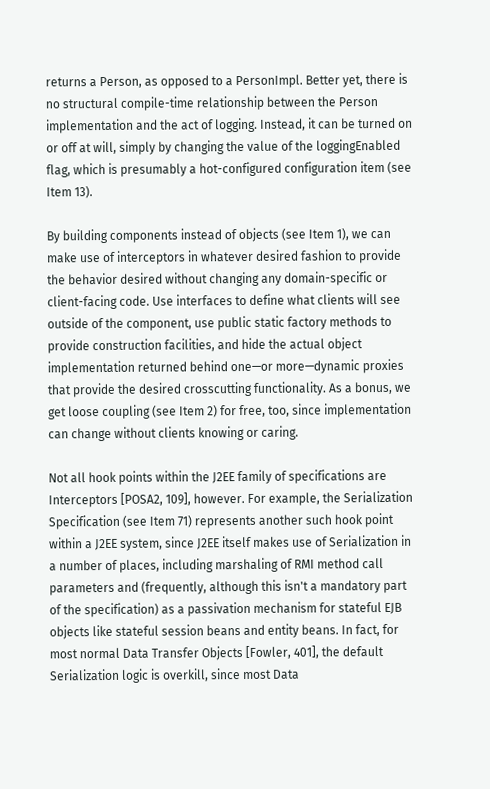returns a Person, as opposed to a PersonImpl. Better yet, there is no structural compile-time relationship between the Person implementation and the act of logging. Instead, it can be turned on or off at will, simply by changing the value of the loggingEnabled flag, which is presumably a hot-configured configuration item (see Item 13).

By building components instead of objects (see Item 1), we can make use of interceptors in whatever desired fashion to provide the behavior desired without changing any domain-specific or client-facing code. Use interfaces to define what clients will see outside of the component, use public static factory methods to provide construction facilities, and hide the actual object implementation returned behind one—or more—dynamic proxies that provide the desired crosscutting functionality. As a bonus, we get loose coupling (see Item 2) for free, too, since implementation can change without clients knowing or caring.

Not all hook points within the J2EE family of specifications are Interceptors [POSA2, 109], however. For example, the Serialization Specification (see Item 71) represents another such hook point within a J2EE system, since J2EE itself makes use of Serialization in a number of places, including marshaling of RMI method call parameters and (frequently, although this isn't a mandatory part of the specification) as a passivation mechanism for stateful EJB objects like stateful session beans and entity beans. In fact, for most normal Data Transfer Objects [Fowler, 401], the default Serialization logic is overkill, since most Data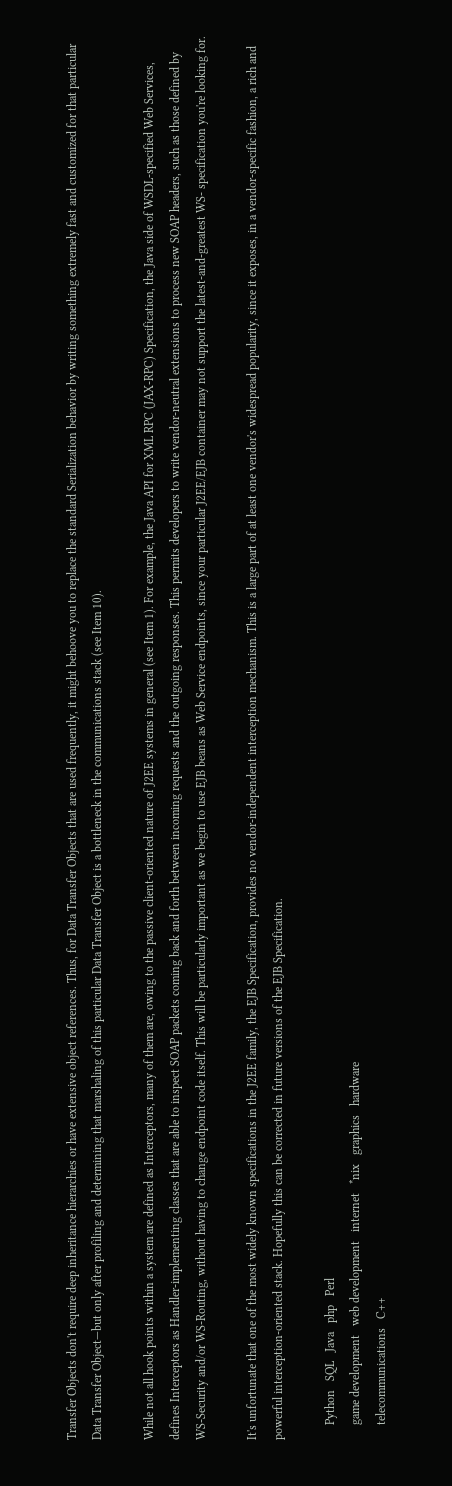Transfer Objects don't require deep inheritance hierarchies or have extensive object references. Thus, for Data Transfer Objects that are used frequently, it might behoove you to replace the standard Serialization behavior by writing something extremely fast and customized for that particular Data Transfer Object—but only after profiling and determining that marshaling of this particular Data Transfer Object is a bottleneck in the communications stack (see Item 10).

While not all hook points within a system are defined as Interceptors, many of them are, owing to the passive client-oriented nature of J2EE systems in general (see Item 1). For example, the Java API for XML RPC (JAX-RPC) Specification, the Java side of WSDL-specified Web Services, defines Interceptors as Handler-implementing classes that are able to inspect SOAP packets coming back and forth between incoming requests and the outgoing responses. This permits developers to write vendor-neutral extensions to process new SOAP headers, such as those defined by WS-Security and/or WS-Routing, without having to change endpoint code itself. This will be particularly important as we begin to use EJB beans as Web Service endpoints, since your particular J2EE/EJB container may not support the latest-and-greatest WS- specification you're looking for.

It's unfortunate that one of the most widely known specifications in the J2EE family, the EJB Specification, provides no vendor-independent interception mechanism. This is a large part of at least one vendor's widespread popularity, since it exposes, in a vendor-specific fashion, a rich and powerful interception-oriented stack. Hopefully this can be corrected in future versions of the EJB Specification.

     Python   SQL   Java   php   Perl
     game development   web development   internet   *nix   graphics   hardware
     telecommunications   C++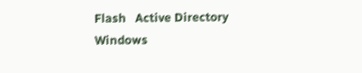Flash   Active Directory   Windows